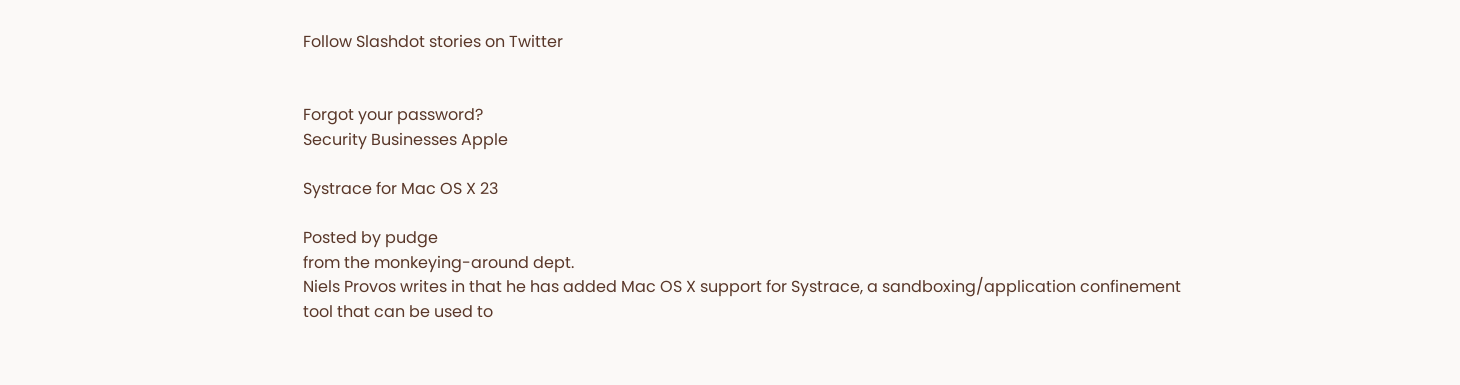Follow Slashdot stories on Twitter


Forgot your password?
Security Businesses Apple

Systrace for Mac OS X 23

Posted by pudge
from the monkeying-around dept.
Niels Provos writes in that he has added Mac OS X support for Systrace, a sandboxing/application confinement tool that can be used to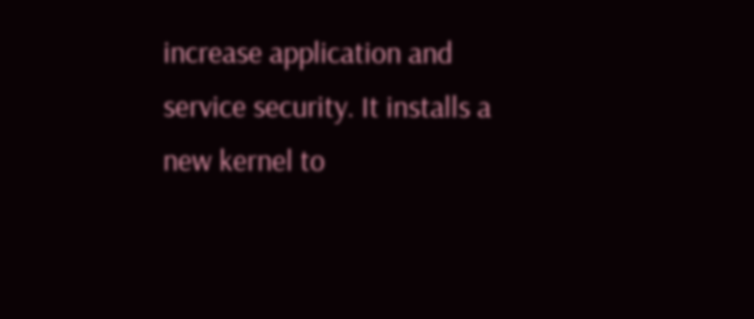increase application and service security. It installs a new kernel to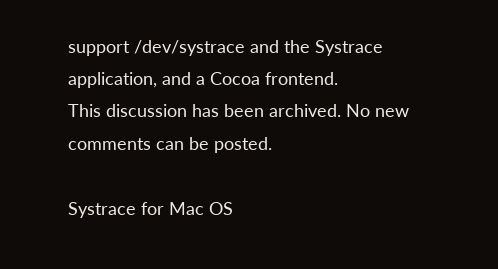support /dev/systrace and the Systrace application, and a Cocoa frontend.
This discussion has been archived. No new comments can be posted.

Systrace for Mac OS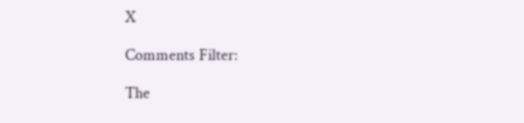X

Comments Filter:

The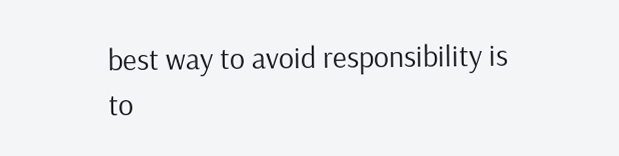best way to avoid responsibility is to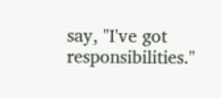say, "I've got responsibilities."